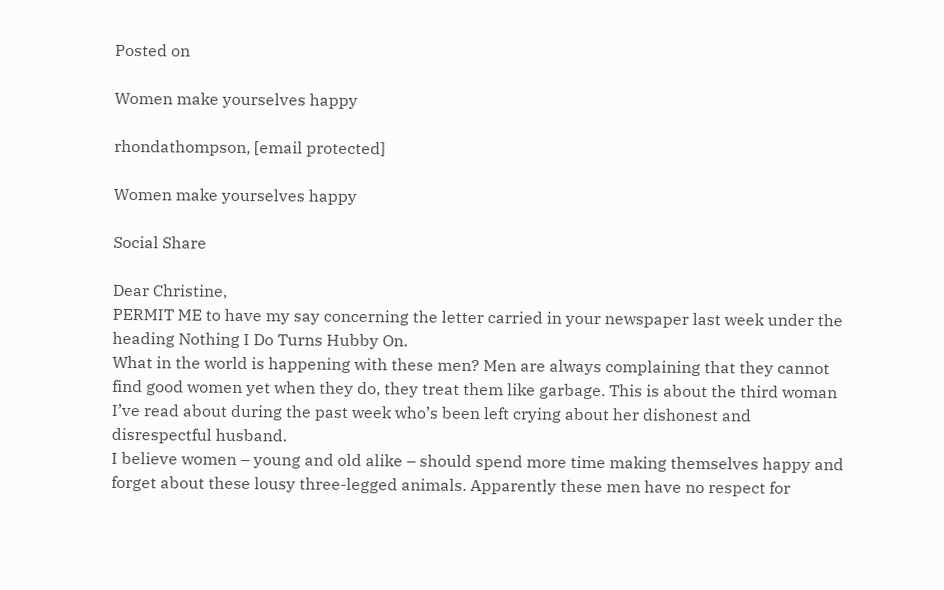Posted on

Women make yourselves happy

rhondathompson, [email protected]

Women make yourselves happy

Social Share

Dear Christine,
PERMIT ME to have my say concerning the letter carried in your newspaper last week under the heading Nothing I Do Turns Hubby On.
What in the world is happening with these men? Men are always complaining that they cannot find good women yet when they do, they treat them like garbage. This is about the third woman I’ve read about during the past week who’s been left crying about her dishonest and disrespectful husband.
I believe women – young and old alike – should spend more time making themselves happy and forget about these lousy three-legged animals. Apparently these men have no respect for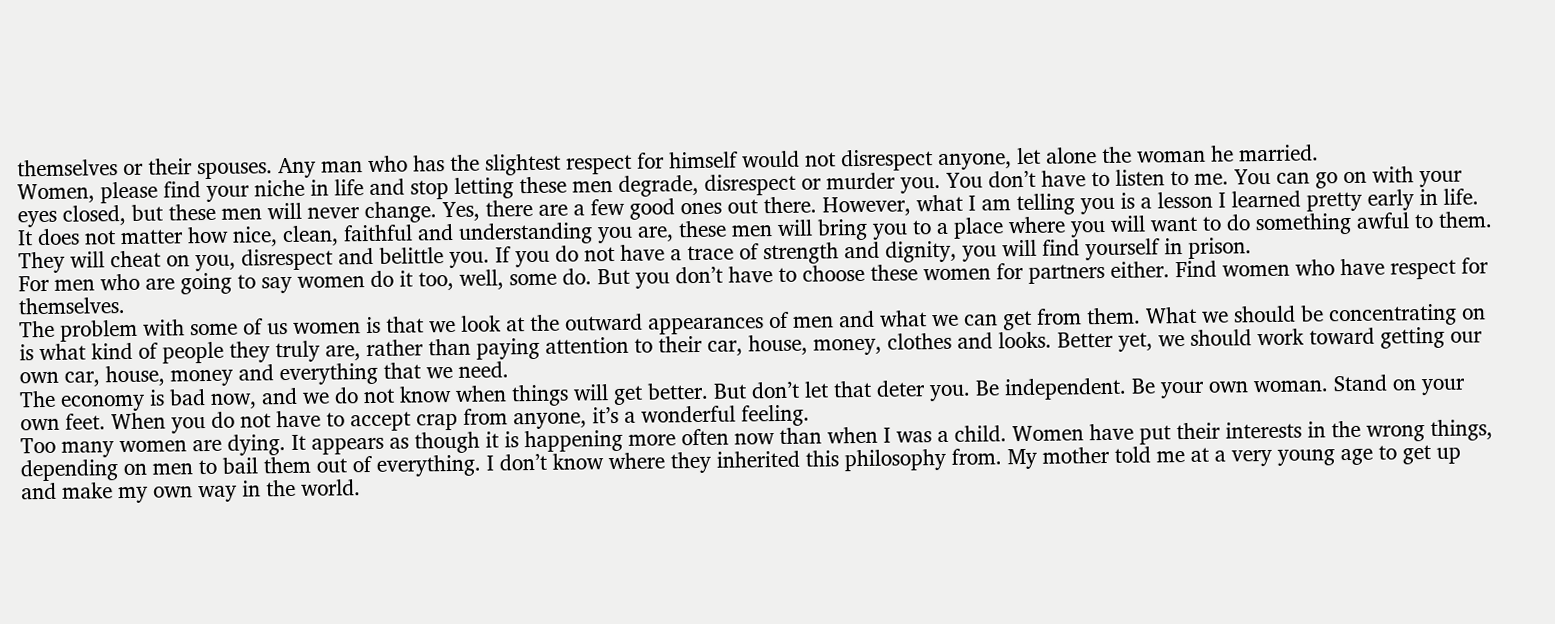themselves or their spouses. Any man who has the slightest respect for himself would not disrespect anyone, let alone the woman he married.
Women, please find your niche in life and stop letting these men degrade, disrespect or murder you. You don’t have to listen to me. You can go on with your eyes closed, but these men will never change. Yes, there are a few good ones out there. However, what I am telling you is a lesson I learned pretty early in life. It does not matter how nice, clean, faithful and understanding you are, these men will bring you to a place where you will want to do something awful to them. They will cheat on you, disrespect and belittle you. If you do not have a trace of strength and dignity, you will find yourself in prison.
For men who are going to say women do it too, well, some do. But you don’t have to choose these women for partners either. Find women who have respect for themselves.
The problem with some of us women is that we look at the outward appearances of men and what we can get from them. What we should be concentrating on is what kind of people they truly are, rather than paying attention to their car, house, money, clothes and looks. Better yet, we should work toward getting our own car, house, money and everything that we need.
The economy is bad now, and we do not know when things will get better. But don’t let that deter you. Be independent. Be your own woman. Stand on your own feet. When you do not have to accept crap from anyone, it’s a wonderful feeling.
Too many women are dying. It appears as though it is happening more often now than when I was a child. Women have put their interests in the wrong things, depending on men to bail them out of everything. I don’t know where they inherited this philosophy from. My mother told me at a very young age to get up and make my own way in the world.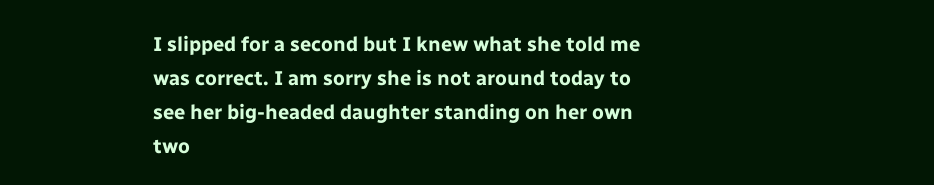I slipped for a second but I knew what she told me was correct. I am sorry she is not around today to see her big-headed daughter standing on her own two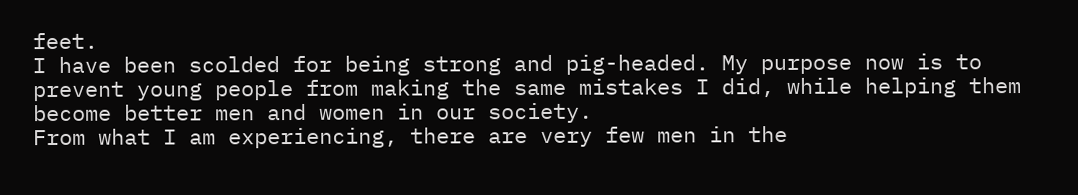feet.
I have been scolded for being strong and pig-headed. My purpose now is to prevent young people from making the same mistakes I did, while helping them become better men and women in our society.
From what I am experiencing, there are very few men in the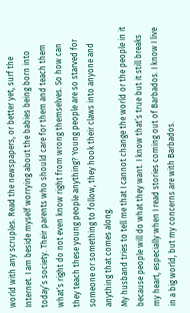world with any scruples. Read the newspapers, or better yet, surf the Internet. I am beside myself worrying about the babies being born into today’s society. Their parents who should care for them and teach them what’s right do not even know right from wrong themselves. So how can they teach these young people anything? Young people are so starved for someone or something to follow, they hook their claws into anyone and anything that comes along.
My husband tries to tell me that I cannot change the world or the people in it because people will do what they want. I know that’s true but it still breaks my heart, especially when I read stories coming out of Barbados. I know I live in a big world, but my concerns are with Barbados.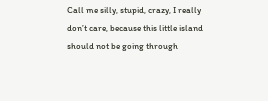Call me silly, stupid, crazy, I really don’t care, because this little island should not be going through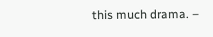this much drama. –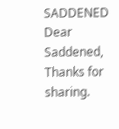SADDENED
Dear Saddened,
Thanks for sharing.